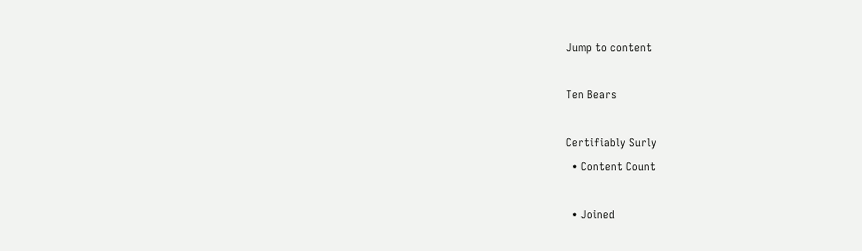Jump to content

Ten Bears

Certifiably Surly
  • Content Count

  • Joined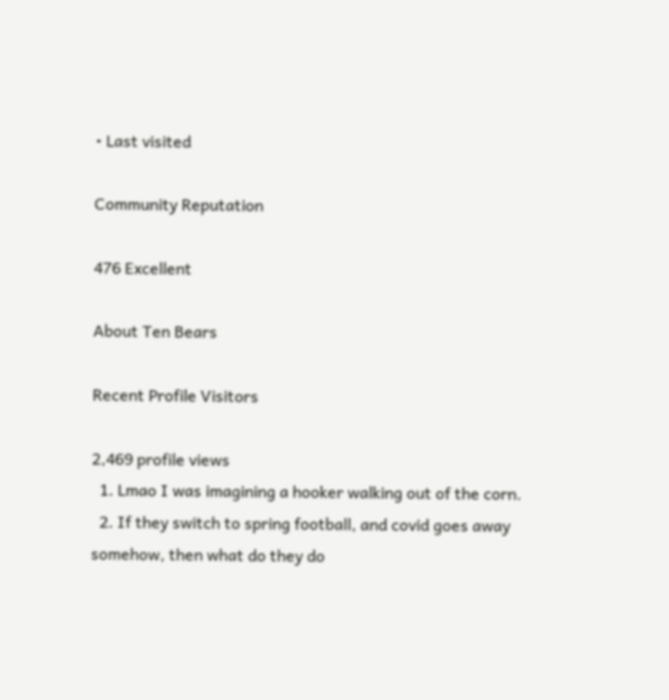• Last visited

Community Reputation

476 Excellent

About Ten Bears

Recent Profile Visitors

2,469 profile views
  1. Lmao I was imagining a hooker walking out of the corn.
  2. If they switch to spring football, and covid goes away somehow, then what do they do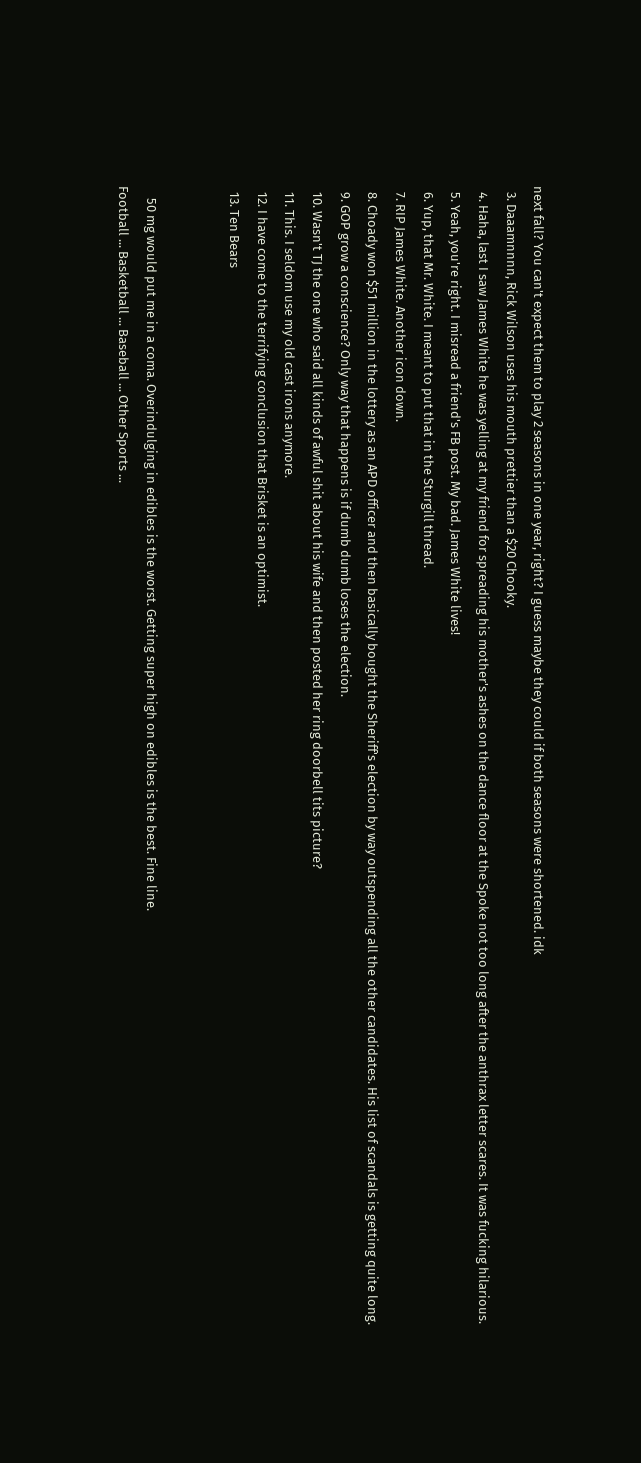next fall? You can't expect them to play 2 seasons in one year, right? I guess maybe they could if both seasons were shortened. idk
  3. Daaamnnnn, Rick Wilson uses his mouth prettier than a $20 Chooky.
  4. Haha, last I saw James White he was yelling at my friend for spreading his mother's ashes on the dance floor at the Spoke not too long after the anthrax letter scares. It was fucking hilarious.
  5. Yeah, you're right. I misread a friend's FB post. My bad. James White lives!
  6. Yup, that Mr. White. I meant to put that in the Sturgill thread.
  7. RIP James White. Another icon down.
  8. Choady won $51 million in the lottery as an APD officer and then basically bought the Sheriff's election by way outspending all the other candidates. His list of scandals is getting quite long.
  9. GOP grow a conscience? Only way that happens is if dumb dumb loses the election.
  10. Wasn't TJ the one who said all kinds of awful shit about his wife and then posted her ring doorbell tits picture?
  11. This. I seldom use my old cast irons anymore.
  12. I have come to the terrifying conclusion that Brisket is an optimist.
  13. Ten Bears


    50 mg would put me in a coma. Overindulging in edibles is the worst. Getting super high on edibles is the best. Fine line.
Football ... Basketball ... Baseball ... Other Sports ...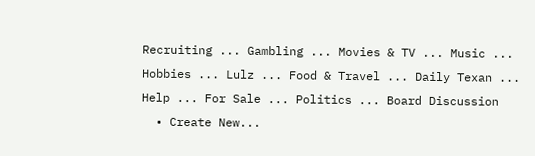Recruiting ... Gambling ... Movies & TV ... Music ... Hobbies ... Lulz ... Food & Travel ... Daily Texan ... Help ... For Sale ... Politics ... Board Discussion
  • Create New...